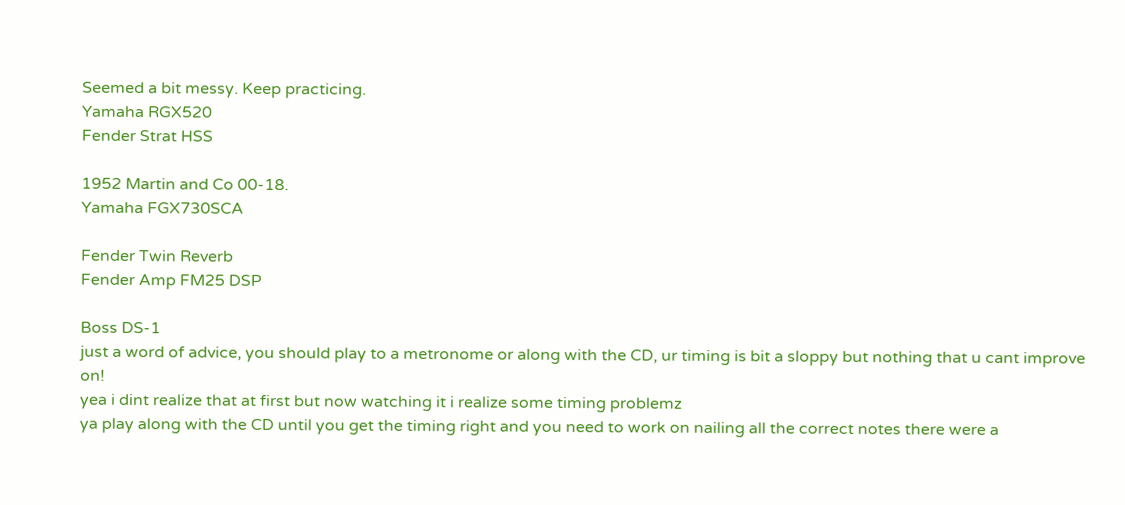Seemed a bit messy. Keep practicing.
Yamaha RGX520
Fender Strat HSS

1952 Martin and Co 00-18.
Yamaha FGX730SCA

Fender Twin Reverb
Fender Amp FM25 DSP

Boss DS-1
just a word of advice, you should play to a metronome or along with the CD, ur timing is bit a sloppy but nothing that u cant improve on!
yea i dint realize that at first but now watching it i realize some timing problemz
ya play along with the CD until you get the timing right and you need to work on nailing all the correct notes there were a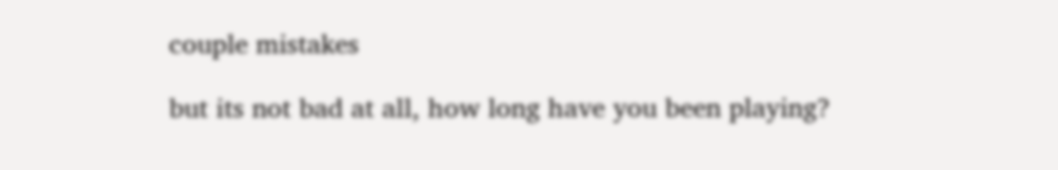couple mistakes

but its not bad at all, how long have you been playing?